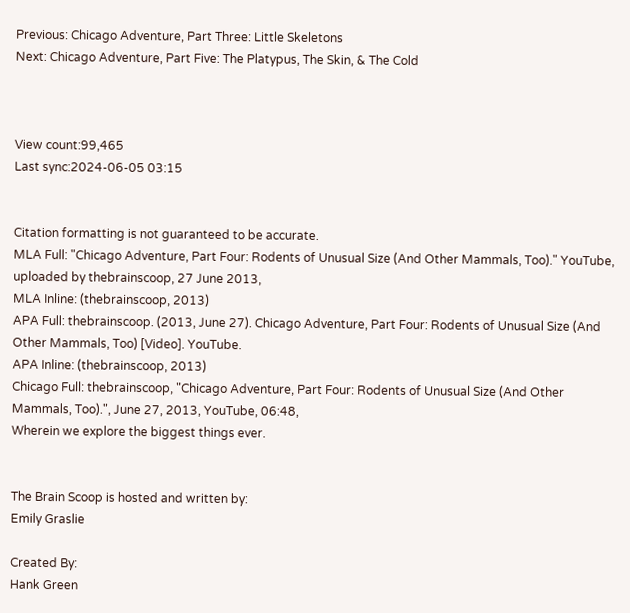Previous: Chicago Adventure, Part Three: Little Skeletons
Next: Chicago Adventure, Part Five: The Platypus, The Skin, & The Cold



View count:99,465
Last sync:2024-06-05 03:15


Citation formatting is not guaranteed to be accurate.
MLA Full: "Chicago Adventure, Part Four: Rodents of Unusual Size (And Other Mammals, Too)." YouTube, uploaded by thebrainscoop, 27 June 2013,
MLA Inline: (thebrainscoop, 2013)
APA Full: thebrainscoop. (2013, June 27). Chicago Adventure, Part Four: Rodents of Unusual Size (And Other Mammals, Too) [Video]. YouTube.
APA Inline: (thebrainscoop, 2013)
Chicago Full: thebrainscoop, "Chicago Adventure, Part Four: Rodents of Unusual Size (And Other Mammals, Too).", June 27, 2013, YouTube, 06:48,
Wherein we explore the biggest things ever.


The Brain Scoop is hosted and written by:
Emily Graslie

Created By:
Hank Green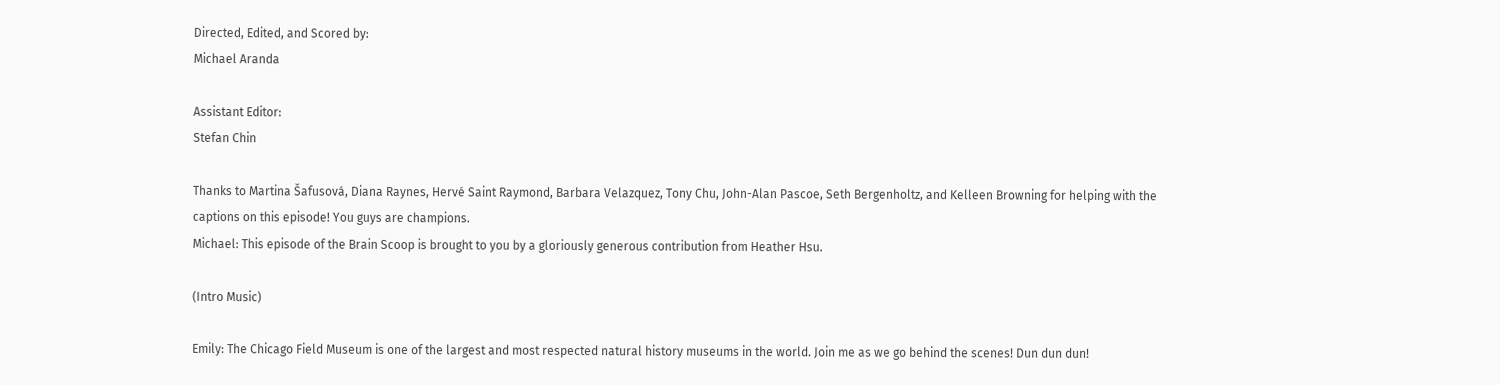Directed, Edited, and Scored by:
Michael Aranda

Assistant Editor:
Stefan Chin

Thanks to Martina Šafusová, Diana Raynes, Hervé Saint Raymond, Barbara Velazquez, Tony Chu, John-Alan Pascoe, Seth Bergenholtz, and Kelleen Browning for helping with the captions on this episode! You guys are champions.
Michael: This episode of the Brain Scoop is brought to you by a gloriously generous contribution from Heather Hsu.

(Intro Music)

Emily: The Chicago Field Museum is one of the largest and most respected natural history museums in the world. Join me as we go behind the scenes! Dun dun dun!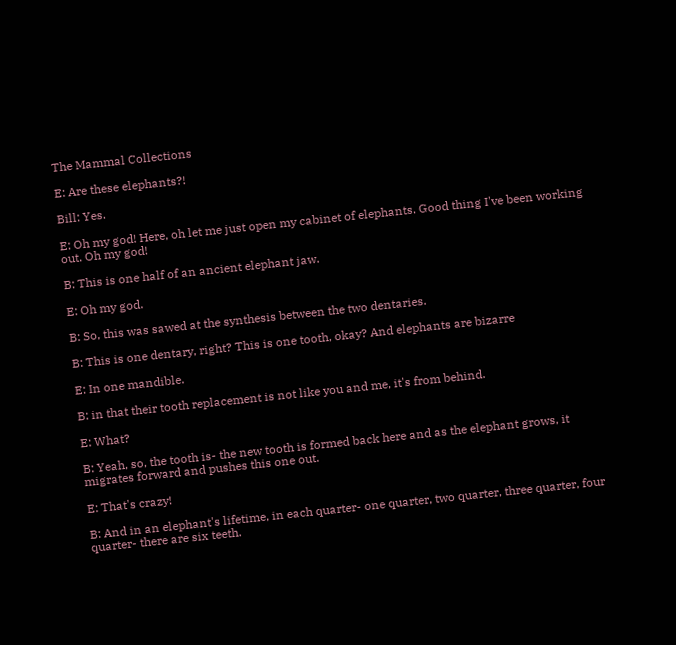The Mammal Collections

E: Are these elephants?!

Bill: Yes.

E: Oh my god! Here, oh let me just open my cabinet of elephants. Good thing I've been working out. Oh my god!

B: This is one half of an ancient elephant jaw.

E: Oh my god.

B: So, this was sawed at the synthesis between the two dentaries.

B: This is one dentary, right? This is one tooth, okay? And elephants are bizarre

E: In one mandible.

B: in that their tooth replacement is not like you and me, it's from behind.

E: What?

B: Yeah, so, the tooth is- the new tooth is formed back here and as the elephant grows, it migrates forward and pushes this one out.

E: That's crazy!

B: And in an elephant's lifetime, in each quarter- one quarter, two quarter, three quarter, four quarter- there are six teeth.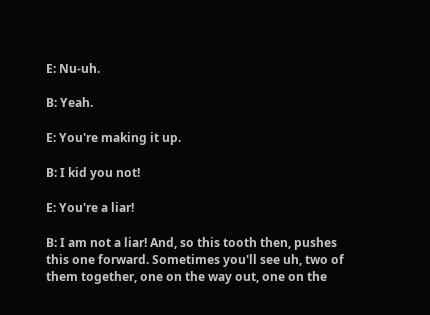E: Nu-uh.

B: Yeah.

E: You're making it up.

B: I kid you not!

E: You're a liar!

B: I am not a liar! And, so this tooth then, pushes this one forward. Sometimes you'll see uh, two of them together, one on the way out, one on the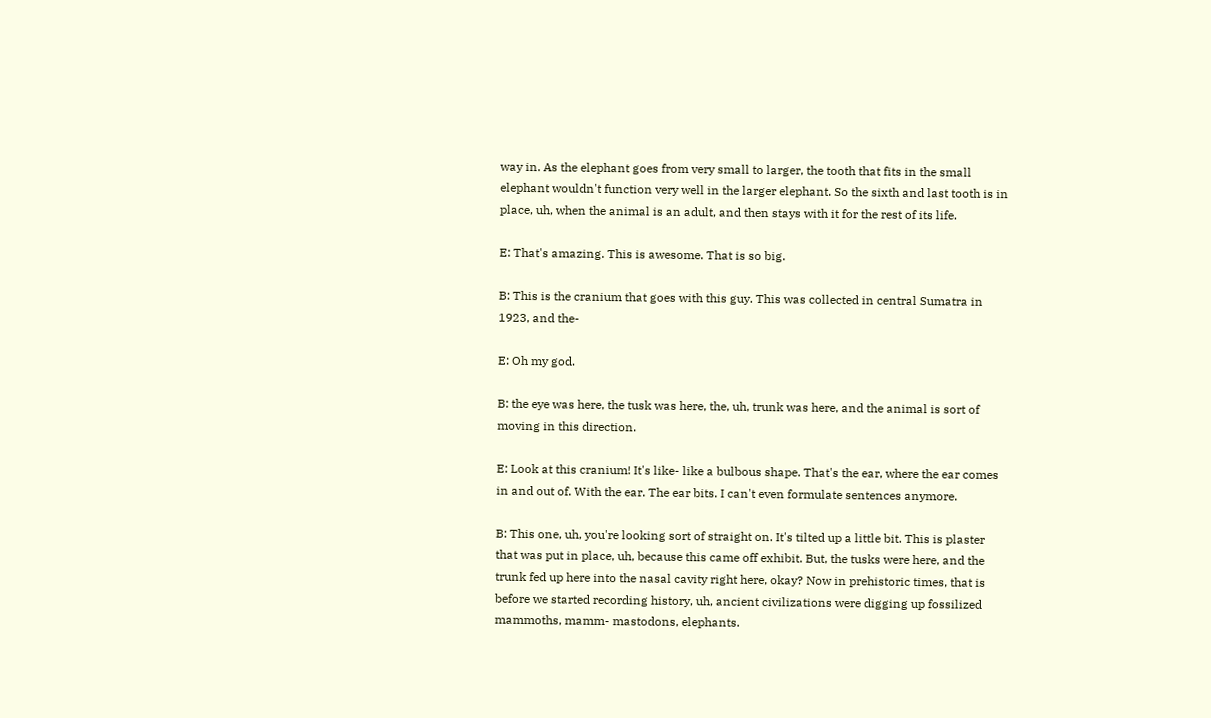way in. As the elephant goes from very small to larger, the tooth that fits in the small elephant wouldn't function very well in the larger elephant. So the sixth and last tooth is in place, uh, when the animal is an adult, and then stays with it for the rest of its life.

E: That's amazing. This is awesome. That is so big.

B: This is the cranium that goes with this guy. This was collected in central Sumatra in 1923, and the-

E: Oh my god.

B: the eye was here, the tusk was here, the, uh, trunk was here, and the animal is sort of moving in this direction.

E: Look at this cranium! It's like- like a bulbous shape. That's the ear, where the ear comes in and out of. With the ear. The ear bits. I can't even formulate sentences anymore.

B: This one, uh, you're looking sort of straight on. It's tilted up a little bit. This is plaster that was put in place, uh, because this came off exhibit. But, the tusks were here, and the trunk fed up here into the nasal cavity right here, okay? Now in prehistoric times, that is before we started recording history, uh, ancient civilizations were digging up fossilized mammoths, mamm- mastodons, elephants.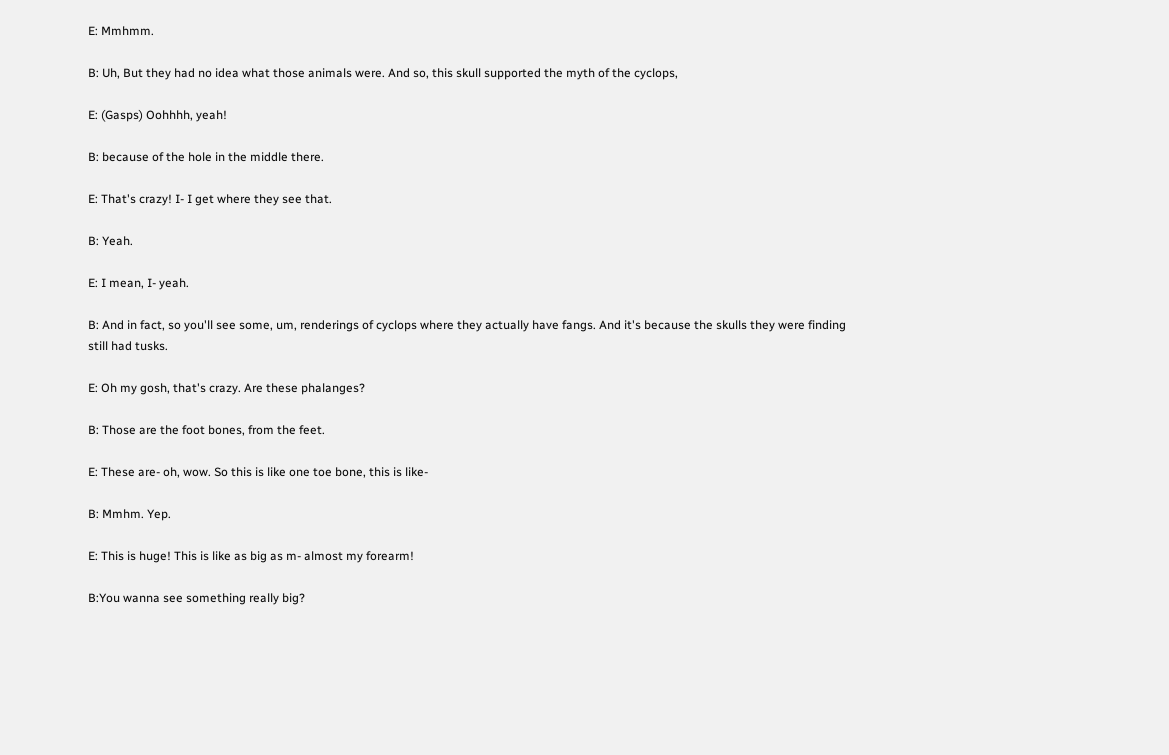E: Mmhmm.

B: Uh, But they had no idea what those animals were. And so, this skull supported the myth of the cyclops,

E: (Gasps) Oohhhh, yeah!

B: because of the hole in the middle there.

E: That's crazy! I- I get where they see that.

B: Yeah.

E: I mean, I- yeah.

B: And in fact, so you'll see some, um, renderings of cyclops where they actually have fangs. And it's because the skulls they were finding still had tusks.

E: Oh my gosh, that's crazy. Are these phalanges?

B: Those are the foot bones, from the feet.

E: These are- oh, wow. So this is like one toe bone, this is like-

B: Mmhm. Yep.

E: This is huge! This is like as big as m- almost my forearm!

B:You wanna see something really big?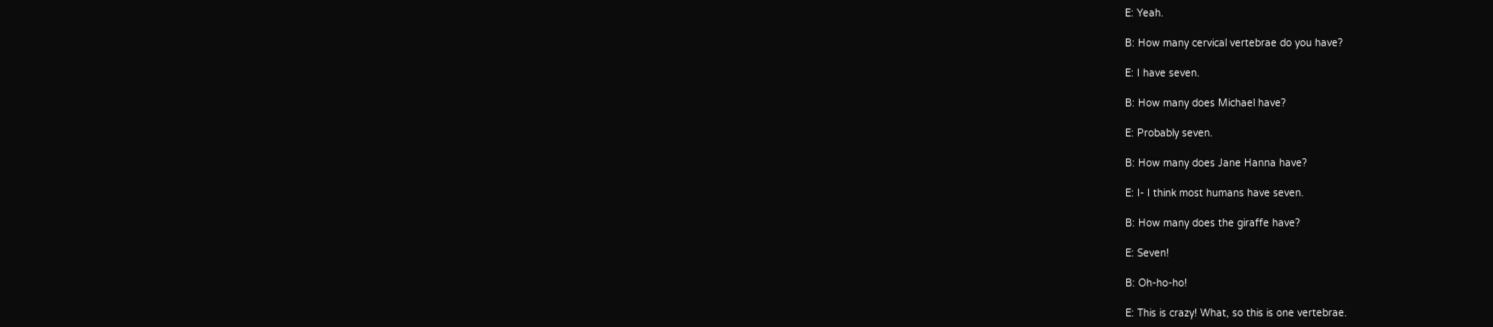E: Yeah.

B: How many cervical vertebrae do you have?

E: I have seven.

B: How many does Michael have?

E: Probably seven.

B: How many does Jane Hanna have?

E: I- I think most humans have seven.

B: How many does the giraffe have?

E: Seven!

B: Oh-ho-ho!

E: This is crazy! What, so this is one vertebrae.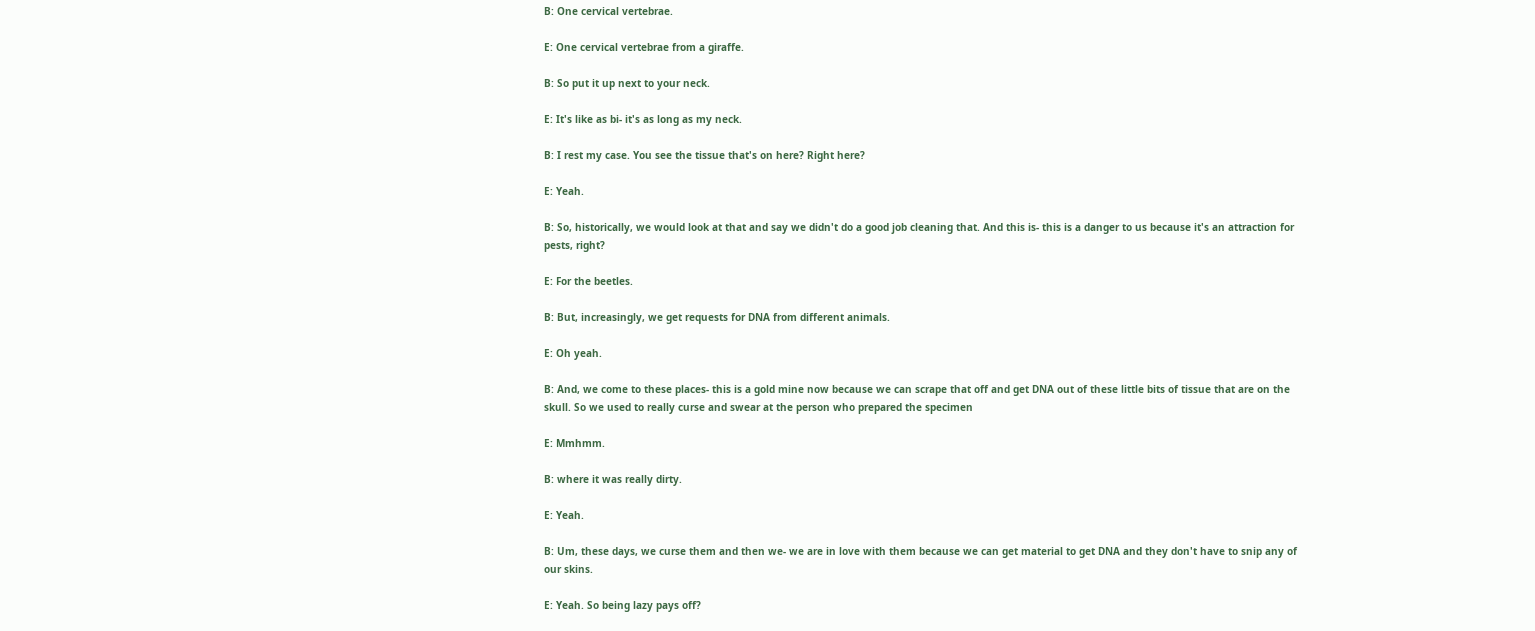B: One cervical vertebrae.

E: One cervical vertebrae from a giraffe.

B: So put it up next to your neck.

E: It's like as bi- it's as long as my neck.

B: I rest my case. You see the tissue that's on here? Right here?

E: Yeah.

B: So, historically, we would look at that and say we didn't do a good job cleaning that. And this is- this is a danger to us because it's an attraction for pests, right?

E: For the beetles.

B: But, increasingly, we get requests for DNA from different animals.

E: Oh yeah.

B: And, we come to these places- this is a gold mine now because we can scrape that off and get DNA out of these little bits of tissue that are on the skull. So we used to really curse and swear at the person who prepared the specimen

E: Mmhmm.

B: where it was really dirty.

E: Yeah.

B: Um, these days, we curse them and then we- we are in love with them because we can get material to get DNA and they don't have to snip any of our skins.

E: Yeah. So being lazy pays off?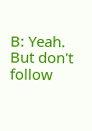B: Yeah. But don't follow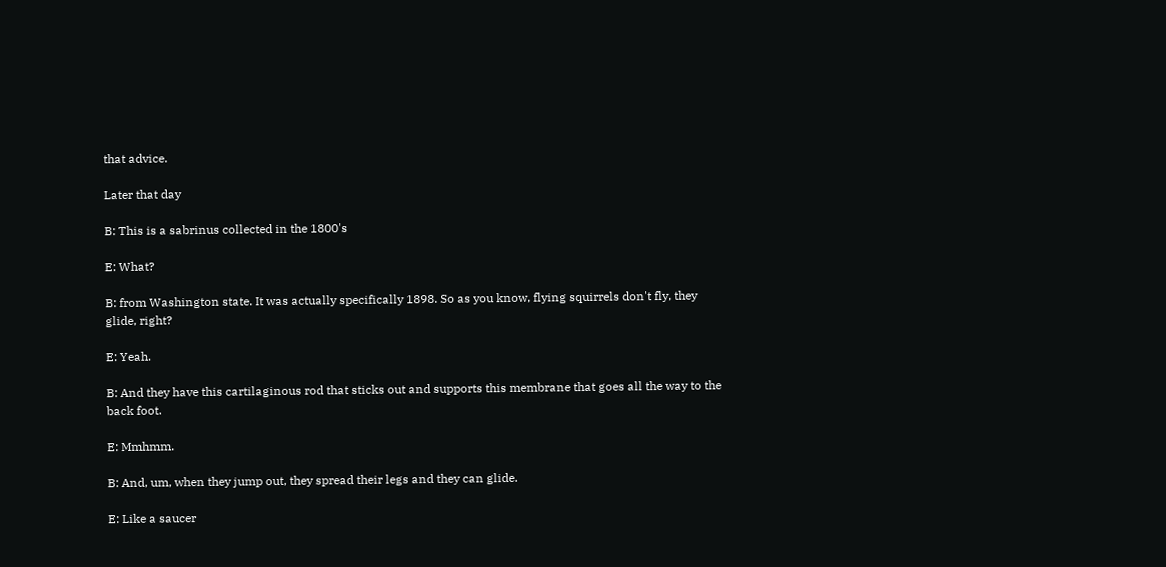that advice.

Later that day

B: This is a sabrinus collected in the 1800's

E: What?

B: from Washington state. It was actually specifically 1898. So as you know, flying squirrels don't fly, they glide, right?

E: Yeah.

B: And they have this cartilaginous rod that sticks out and supports this membrane that goes all the way to the back foot.

E: Mmhmm.

B: And, um, when they jump out, they spread their legs and they can glide.

E: Like a saucer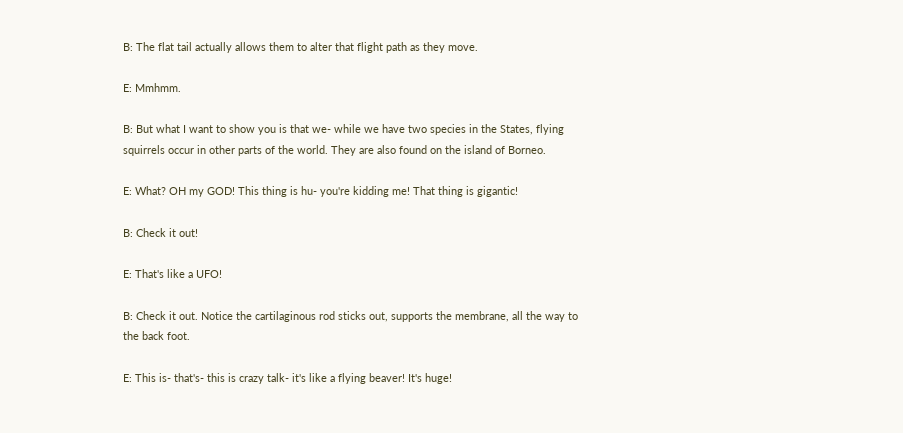B: The flat tail actually allows them to alter that flight path as they move.

E: Mmhmm.

B: But what I want to show you is that we- while we have two species in the States, flying squirrels occur in other parts of the world. They are also found on the island of Borneo.

E: What? OH my GOD! This thing is hu- you're kidding me! That thing is gigantic!

B: Check it out!

E: That's like a UFO!

B: Check it out. Notice the cartilaginous rod sticks out, supports the membrane, all the way to the back foot.

E: This is- that's- this is crazy talk- it's like a flying beaver! It's huge!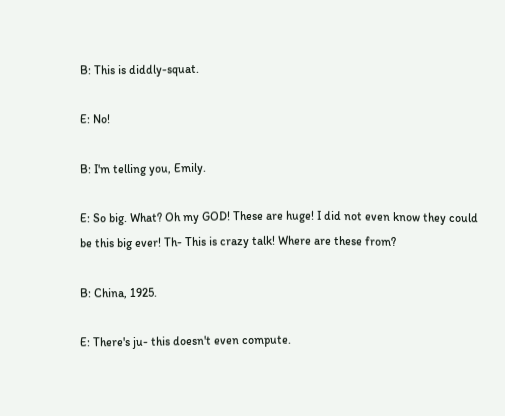B: This is diddly-squat.

E: No!

B: I'm telling you, Emily.

E: So big. What? Oh my GOD! These are huge! I did not even know they could be this big ever! Th- This is crazy talk! Where are these from?

B: China, 1925.

E: There's ju- this doesn't even compute.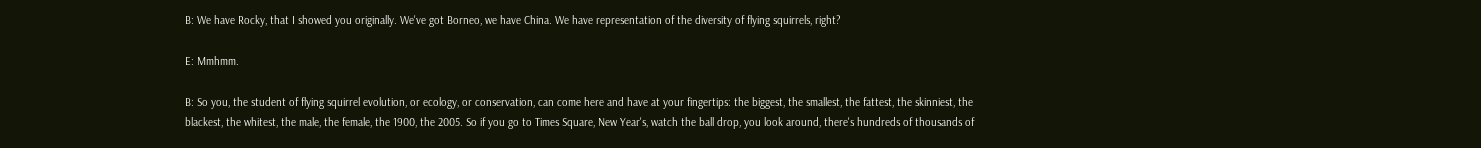B: We have Rocky, that I showed you originally. We've got Borneo, we have China. We have representation of the diversity of flying squirrels, right?

E: Mmhmm.

B: So you, the student of flying squirrel evolution, or ecology, or conservation, can come here and have at your fingertips: the biggest, the smallest, the fattest, the skinniest, the blackest, the whitest, the male, the female, the 1900, the 2005. So if you go to Times Square, New Year's, watch the ball drop, you look around, there's hundreds of thousands of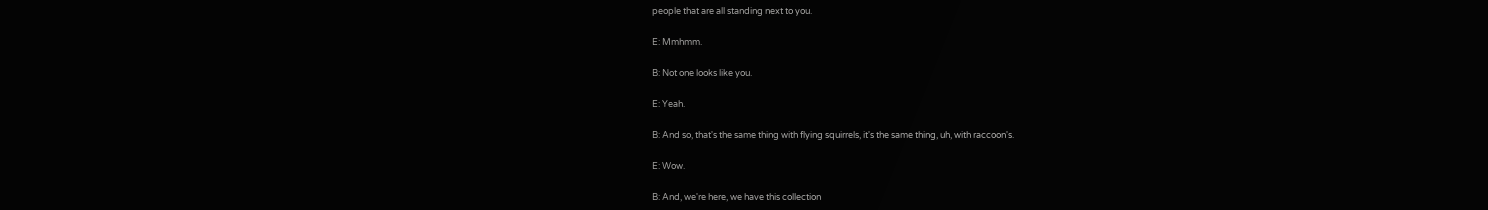people that are all standing next to you.

E: Mmhmm.

B: Not one looks like you.

E: Yeah.

B: And so, that's the same thing with flying squirrels, it's the same thing, uh, with raccoon's.

E: Wow.

B: And, we're here, we have this collection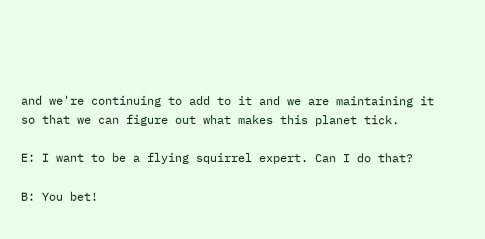and we're continuing to add to it and we are maintaining it so that we can figure out what makes this planet tick.

E: I want to be a flying squirrel expert. Can I do that?

B: You bet!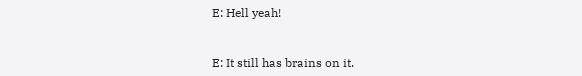E: Hell yeah!


E: It still has brains on it.